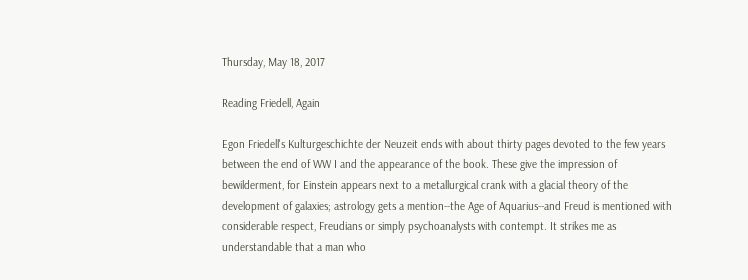Thursday, May 18, 2017

Reading Friedell, Again

Egon Friedell's Kulturgeschichte der Neuzeit ends with about thirty pages devoted to the few years between the end of WW I and the appearance of the book. These give the impression of bewilderment, for Einstein appears next to a metallurgical crank with a glacial theory of the development of galaxies; astrology gets a mention--the Age of Aquarius--and Freud is mentioned with considerable respect, Freudians or simply psychoanalysts with contempt. It strikes me as understandable that a man who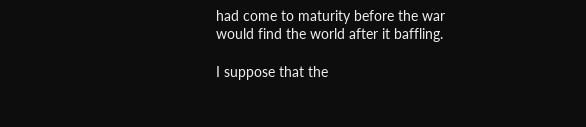had come to maturity before the war would find the world after it baffling.

I suppose that the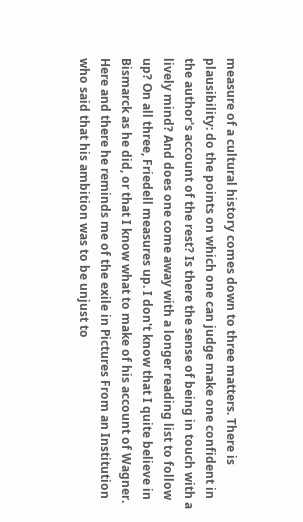measure of a cultural history comes down to three matters. There is plausibility: do the points on which one can judge make one confident in the author's account of the rest? Is there the sense of being in touch with a lively mind? And does one come away with a longer reading list to follow up? On all three, Friedell measures up. I don't know that I quite believe in Bismarck as he did, or that I know what to make of his account of Wagner. Here and there he reminds me of the exile in Pictures From an Institution who said that his ambition was to be unjust to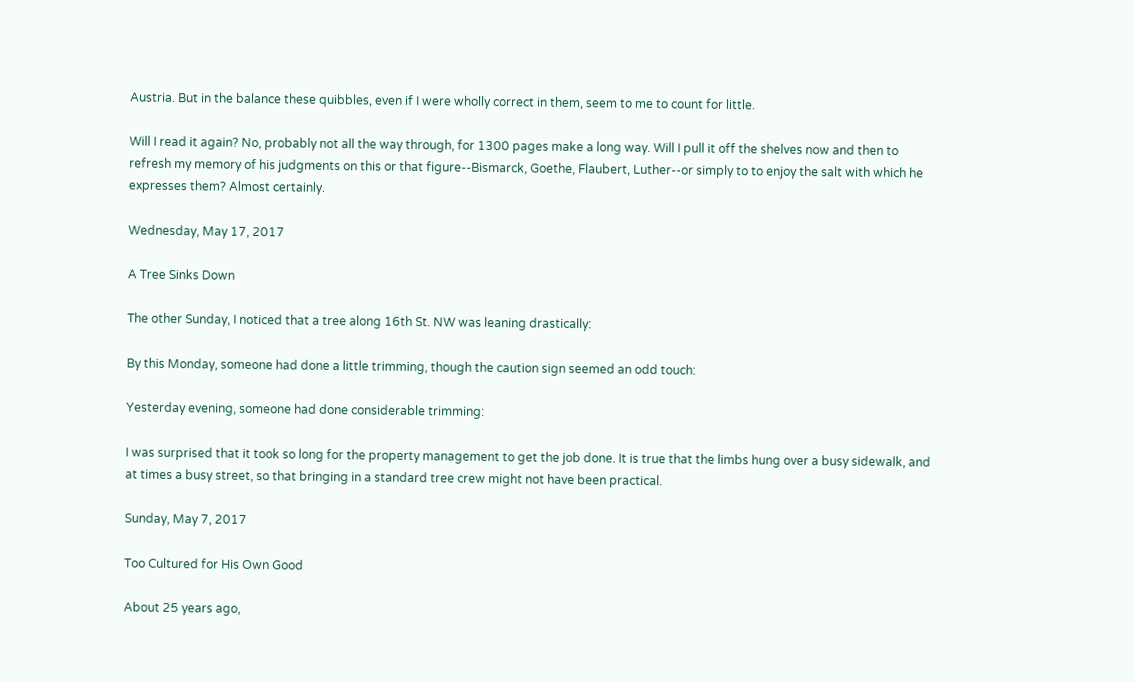Austria. But in the balance these quibbles, even if I were wholly correct in them, seem to me to count for little.

Will I read it again? No, probably not all the way through, for 1300 pages make a long way. Will I pull it off the shelves now and then to refresh my memory of his judgments on this or that figure--Bismarck, Goethe, Flaubert, Luther--or simply to to enjoy the salt with which he expresses them? Almost certainly.

Wednesday, May 17, 2017

A Tree Sinks Down

The other Sunday, I noticed that a tree along 16th St. NW was leaning drastically:

By this Monday, someone had done a little trimming, though the caution sign seemed an odd touch:

Yesterday evening, someone had done considerable trimming:

I was surprised that it took so long for the property management to get the job done. It is true that the limbs hung over a busy sidewalk, and at times a busy street, so that bringing in a standard tree crew might not have been practical.

Sunday, May 7, 2017

Too Cultured for His Own Good

About 25 years ago,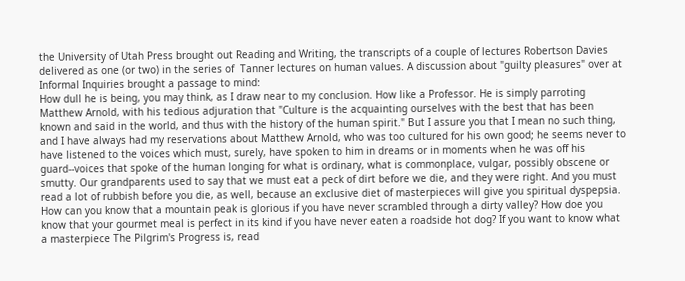the University of Utah Press brought out Reading and Writing, the transcripts of a couple of lectures Robertson Davies delivered as one (or two) in the series of  Tanner lectures on human values. A discussion about "guilty pleasures" over at Informal Inquiries brought a passage to mind:
How dull he is being, you may think, as I draw near to my conclusion. How like a Professor. He is simply parroting Matthew Arnold, with his tedious adjuration that "Culture is the acquainting ourselves with the best that has been known and said in the world, and thus with the history of the human spirit." But I assure you that I mean no such thing, and I have always had my reservations about Matthew Arnold, who was too cultured for his own good; he seems never to have listened to the voices which must, surely, have spoken to him in dreams or in moments when he was off his guard--voices that spoke of the human longing for what is ordinary, what is commonplace, vulgar, possibly obscene or smutty. Our grandparents used to say that we must eat a peck of dirt before we die, and they were right. And you must read a lot of rubbish before you die, as well, because an exclusive diet of masterpieces will give you spiritual dyspepsia. How can you know that a mountain peak is glorious if you have never scrambled through a dirty valley? How doe you know that your gourmet meal is perfect in its kind if you have never eaten a roadside hot dog? If you want to know what a masterpiece The Pilgrim's Progress is, read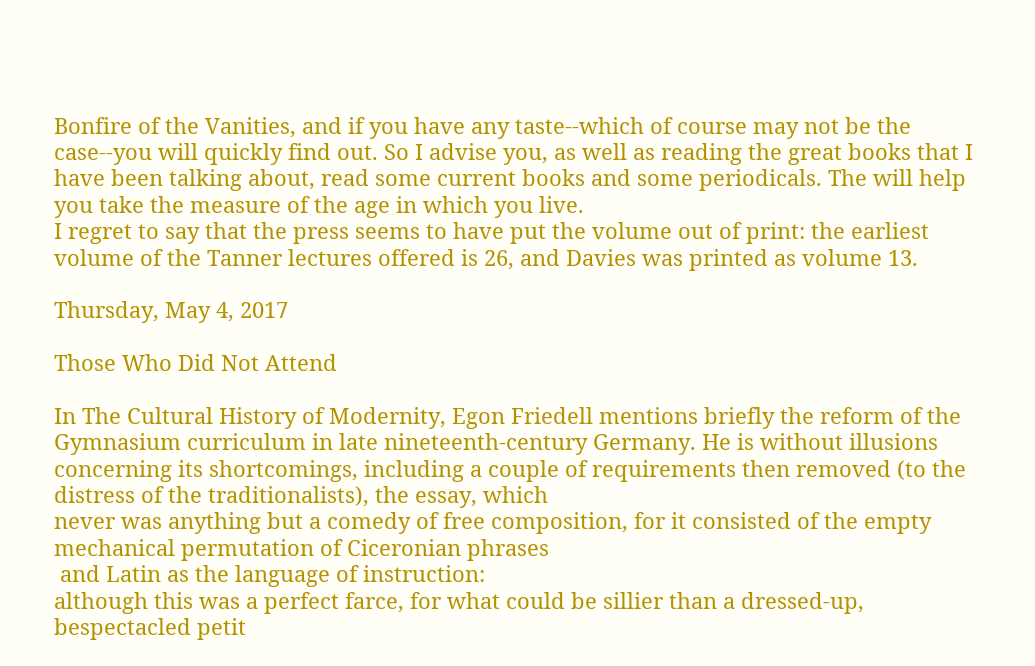Bonfire of the Vanities, and if you have any taste--which of course may not be the case--you will quickly find out. So I advise you, as well as reading the great books that I have been talking about, read some current books and some periodicals. The will help you take the measure of the age in which you live.
I regret to say that the press seems to have put the volume out of print: the earliest volume of the Tanner lectures offered is 26, and Davies was printed as volume 13.

Thursday, May 4, 2017

Those Who Did Not Attend

In The Cultural History of Modernity, Egon Friedell mentions briefly the reform of the Gymnasium curriculum in late nineteenth-century Germany. He is without illusions concerning its shortcomings, including a couple of requirements then removed (to the distress of the traditionalists), the essay, which
never was anything but a comedy of free composition, for it consisted of the empty mechanical permutation of Ciceronian phrases
 and Latin as the language of instruction:
although this was a perfect farce, for what could be sillier than a dressed-up, bespectacled petit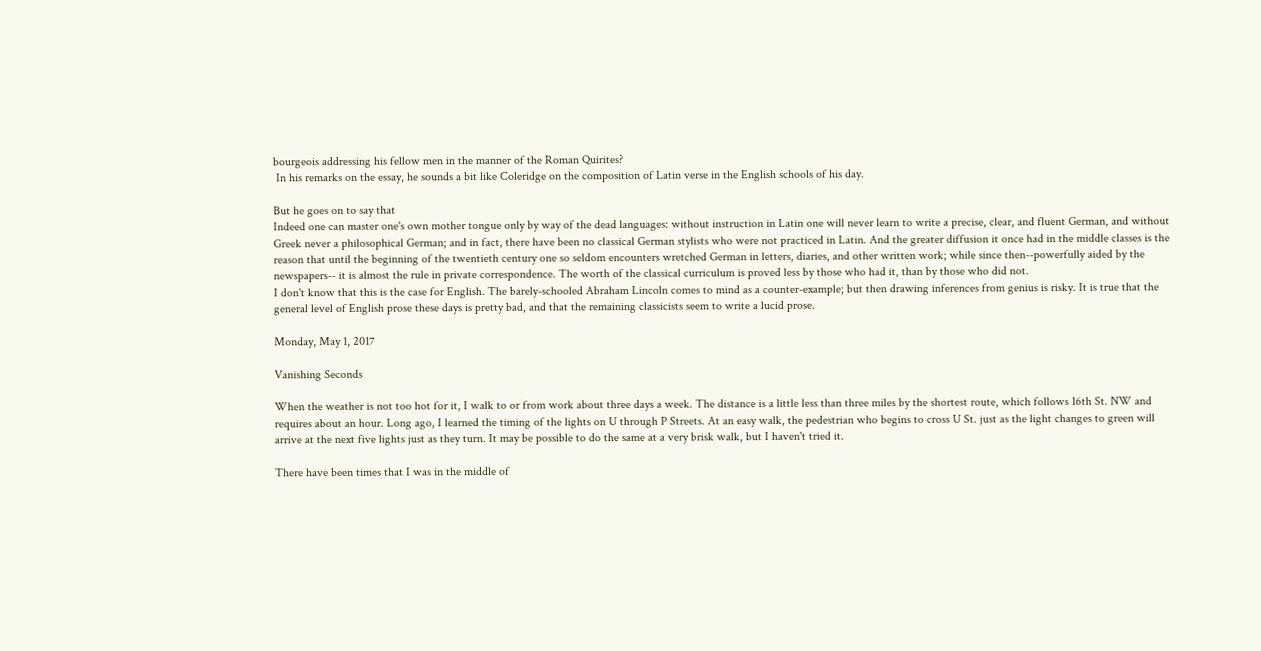bourgeois addressing his fellow men in the manner of the Roman Quirites?
 In his remarks on the essay, he sounds a bit like Coleridge on the composition of Latin verse in the English schools of his day.

But he goes on to say that
Indeed one can master one's own mother tongue only by way of the dead languages: without instruction in Latin one will never learn to write a precise, clear, and fluent German, and without Greek never a philosophical German; and in fact, there have been no classical German stylists who were not practiced in Latin. And the greater diffusion it once had in the middle classes is the reason that until the beginning of the twentieth century one so seldom encounters wretched German in letters, diaries, and other written work; while since then--powerfully aided by the newspapers-- it is almost the rule in private correspondence. The worth of the classical curriculum is proved less by those who had it, than by those who did not.
I don't know that this is the case for English. The barely-schooled Abraham Lincoln comes to mind as a counter-example; but then drawing inferences from genius is risky. It is true that the general level of English prose these days is pretty bad, and that the remaining classicists seem to write a lucid prose.

Monday, May 1, 2017

Vanishing Seconds

When the weather is not too hot for it, I walk to or from work about three days a week. The distance is a little less than three miles by the shortest route, which follows 16th St. NW and requires about an hour. Long ago, I learned the timing of the lights on U through P Streets. At an easy walk, the pedestrian who begins to cross U St. just as the light changes to green will arrive at the next five lights just as they turn. It may be possible to do the same at a very brisk walk, but I haven't tried it.

There have been times that I was in the middle of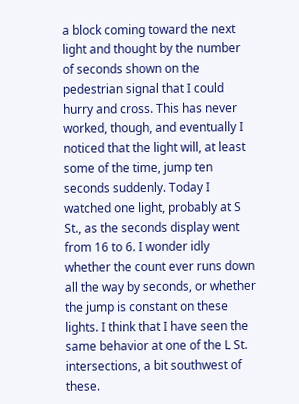a block coming toward the next light and thought by the number of seconds shown on the pedestrian signal that I could hurry and cross. This has never worked, though, and eventually I noticed that the light will, at least some of the time, jump ten seconds suddenly. Today I watched one light, probably at S St., as the seconds display went from 16 to 6. I wonder idly whether the count ever runs down all the way by seconds, or whether the jump is constant on these lights. I think that I have seen the same behavior at one of the L St. intersections, a bit southwest of these.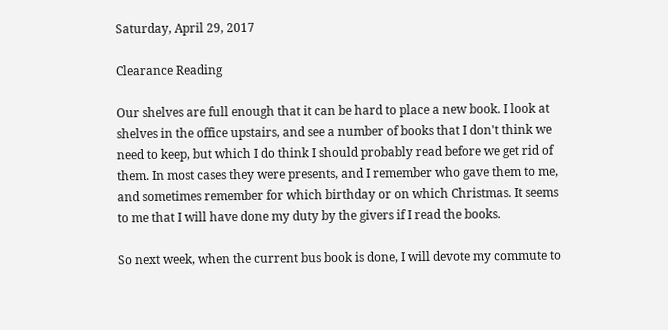Saturday, April 29, 2017

Clearance Reading

Our shelves are full enough that it can be hard to place a new book. I look at shelves in the office upstairs, and see a number of books that I don't think we need to keep, but which I do think I should probably read before we get rid of them. In most cases they were presents, and I remember who gave them to me, and sometimes remember for which birthday or on which Christmas. It seems to me that I will have done my duty by the givers if I read the books.

So next week, when the current bus book is done, I will devote my commute to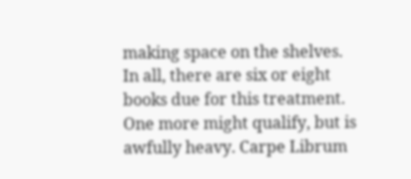making space on the shelves. In all, there are six or eight books due for this treatment. One more might qualify, but is awfully heavy. Carpe Librum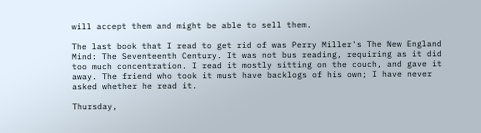will accept them and might be able to sell them.

The last book that I read to get rid of was Perry Miller's The New England Mind: The Seventeenth Century. It was not bus reading, requiring as it did too much concentration. I read it mostly sitting on the couch, and gave it away. The friend who took it must have backlogs of his own; I have never asked whether he read it.

Thursday,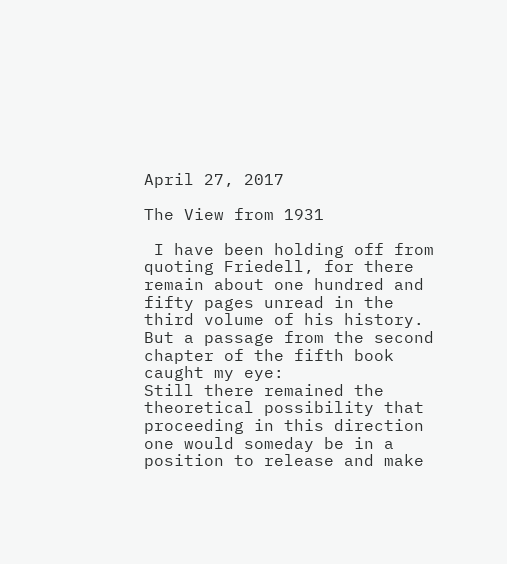April 27, 2017

The View from 1931

 I have been holding off from quoting Friedell, for there remain about one hundred and fifty pages unread in the third volume of his history. But a passage from the second chapter of the fifth book caught my eye:
Still there remained the theoretical possibility that proceeding in this direction one would someday be in a position to release and make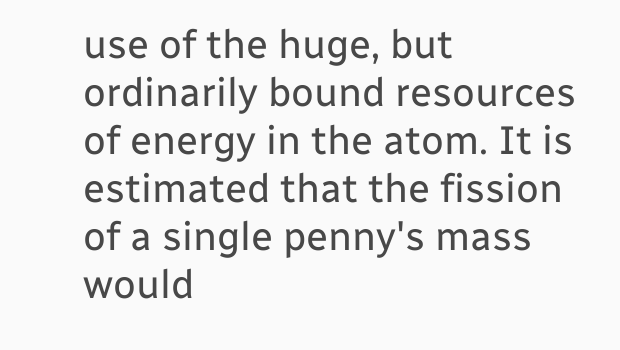use of the huge, but ordinarily bound resources of energy in the atom. It is estimated that the fission of a single penny's mass would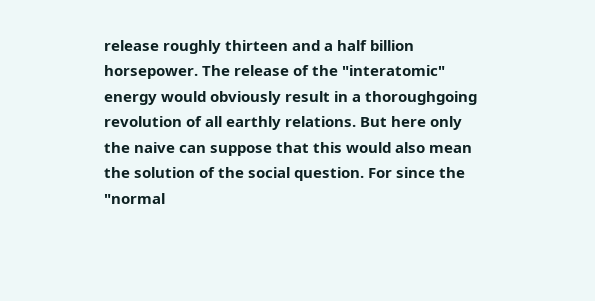release roughly thirteen and a half billion horsepower. The release of the "interatomic" energy would obviously result in a thoroughgoing revolution of all earthly relations. But here only the naive can suppose that this would also mean the solution of the social question. For since the "normal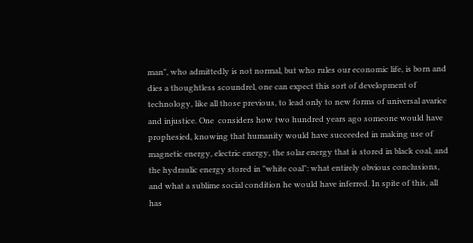man", who admittedly is not normal, but who rules our economic life, is born and dies a thoughtless scoundrel, one can expect this sort of development of technology, like all those previous, to lead only to new forms of universal avarice and injustice. One  considers how two hundred years ago someone would have prophesied, knowing that humanity would have succeeded in making use of magnetic energy, electric energy, the solar energy that is stored in black coal, and the hydraulic energy stored in "white coal": what entirely obvious conclusions, and what a sublime social condition he would have inferred. In spite of this, all has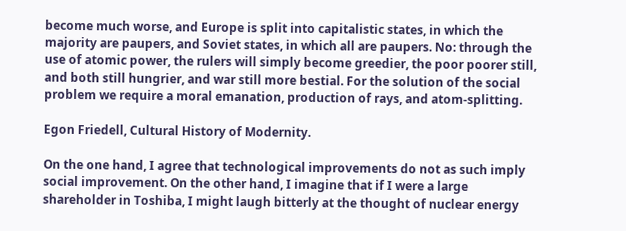become much worse, and Europe is split into capitalistic states, in which the majority are paupers, and Soviet states, in which all are paupers. No: through the use of atomic power, the rulers will simply become greedier, the poor poorer still, and both still hungrier, and war still more bestial. For the solution of the social problem we require a moral emanation, production of rays, and atom-splitting.

Egon Friedell, Cultural History of Modernity.

On the one hand, I agree that technological improvements do not as such imply social improvement. On the other hand, I imagine that if I were a large shareholder in Toshiba, I might laugh bitterly at the thought of nuclear energy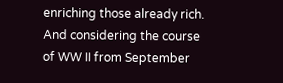enriching those already rich. And considering the course of WW II from September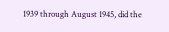1939 through August 1945, did the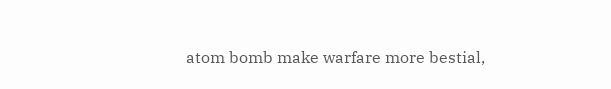atom bomb make warfare more bestial,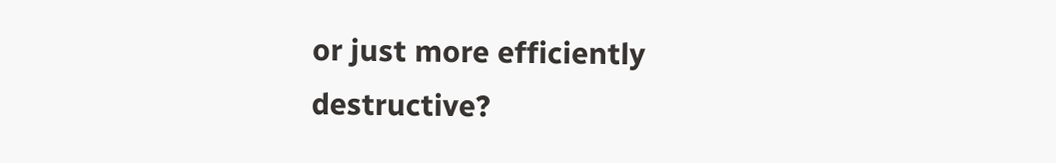or just more efficiently destructive?